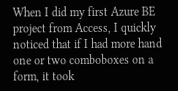When I did my first Azure BE project from Access, I quickly noticed that if I had more hand one or two comboboxes on a form, it took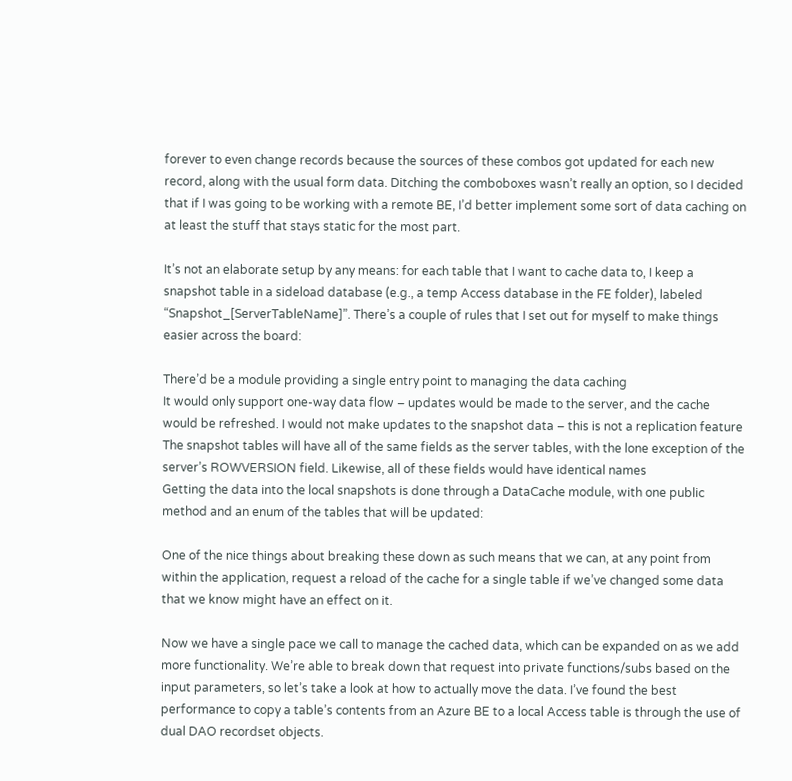forever to even change records because the sources of these combos got updated for each new record, along with the usual form data. Ditching the comboboxes wasn’t really an option, so I decided that if I was going to be working with a remote BE, I’d better implement some sort of data caching on at least the stuff that stays static for the most part.

It’s not an elaborate setup by any means: for each table that I want to cache data to, I keep a snapshot table in a sideload database (e.g., a temp Access database in the FE folder), labeled “Snapshot_[ServerTableName]”. There’s a couple of rules that I set out for myself to make things easier across the board:

There’d be a module providing a single entry point to managing the data caching
It would only support one-way data flow – updates would be made to the server, and the cache would be refreshed. I would not make updates to the snapshot data – this is not a replication feature
The snapshot tables will have all of the same fields as the server tables, with the lone exception of the server’s ROWVERSION field. Likewise, all of these fields would have identical names
Getting the data into the local snapshots is done through a DataCache module, with one public method and an enum of the tables that will be updated:

One of the nice things about breaking these down as such means that we can, at any point from within the application, request a reload of the cache for a single table if we’ve changed some data that we know might have an effect on it.

Now we have a single pace we call to manage the cached data, which can be expanded on as we add more functionality. We’re able to break down that request into private functions/subs based on the input parameters, so let’s take a look at how to actually move the data. I’ve found the best performance to copy a table’s contents from an Azure BE to a local Access table is through the use of dual DAO recordset objects.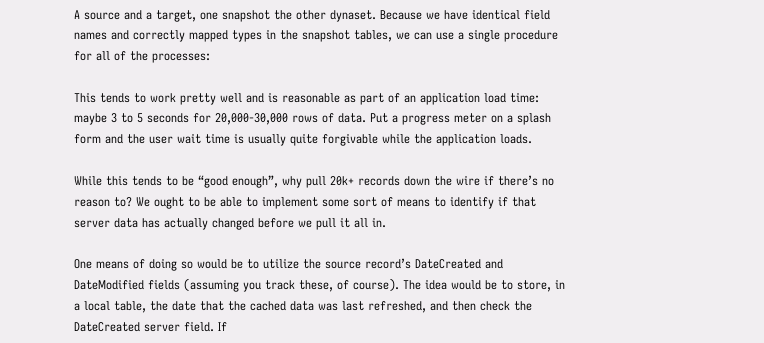A source and a target, one snapshot the other dynaset. Because we have identical field names and correctly mapped types in the snapshot tables, we can use a single procedure for all of the processes:

This tends to work pretty well and is reasonable as part of an application load time: maybe 3 to 5 seconds for 20,000-30,000 rows of data. Put a progress meter on a splash form and the user wait time is usually quite forgivable while the application loads.

While this tends to be “good enough”, why pull 20k+ records down the wire if there’s no reason to? We ought to be able to implement some sort of means to identify if that server data has actually changed before we pull it all in.

One means of doing so would be to utilize the source record’s DateCreated and DateModified fields (assuming you track these, of course). The idea would be to store, in a local table, the date that the cached data was last refreshed, and then check the DateCreated server field. If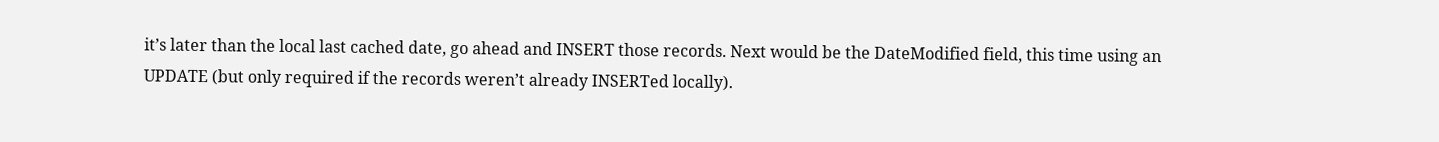it’s later than the local last cached date, go ahead and INSERT those records. Next would be the DateModified field, this time using an UPDATE (but only required if the records weren’t already INSERTed locally).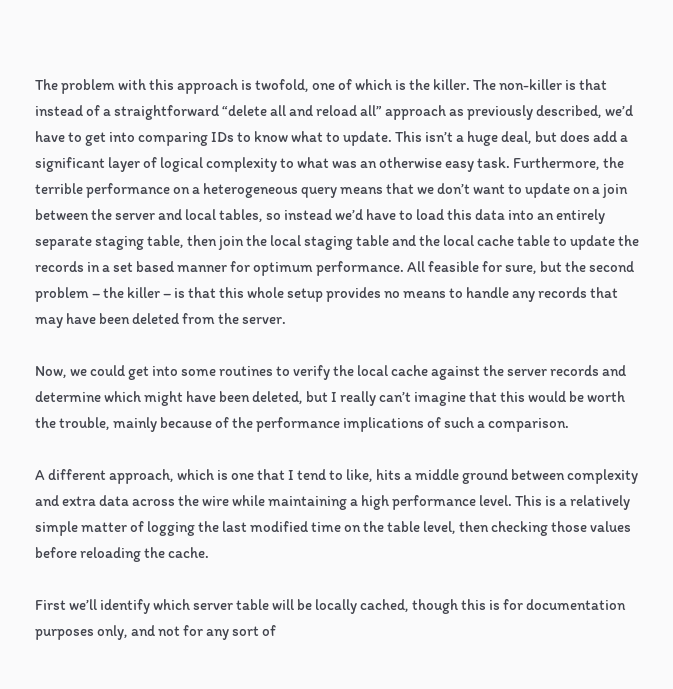The problem with this approach is twofold, one of which is the killer. The non-killer is that instead of a straightforward “delete all and reload all” approach as previously described, we’d have to get into comparing IDs to know what to update. This isn’t a huge deal, but does add a significant layer of logical complexity to what was an otherwise easy task. Furthermore, the terrible performance on a heterogeneous query means that we don’t want to update on a join between the server and local tables, so instead we’d have to load this data into an entirely separate staging table, then join the local staging table and the local cache table to update the records in a set based manner for optimum performance. All feasible for sure, but the second problem – the killer – is that this whole setup provides no means to handle any records that may have been deleted from the server.

Now, we could get into some routines to verify the local cache against the server records and determine which might have been deleted, but I really can’t imagine that this would be worth the trouble, mainly because of the performance implications of such a comparison.

A different approach, which is one that I tend to like, hits a middle ground between complexity and extra data across the wire while maintaining a high performance level. This is a relatively simple matter of logging the last modified time on the table level, then checking those values before reloading the cache.

First we’ll identify which server table will be locally cached, though this is for documentation purposes only, and not for any sort of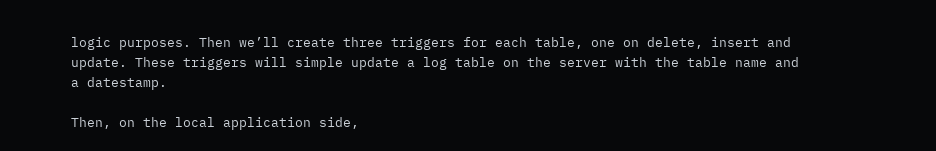logic purposes. Then we’ll create three triggers for each table, one on delete, insert and update. These triggers will simple update a log table on the server with the table name and a datestamp.

Then, on the local application side,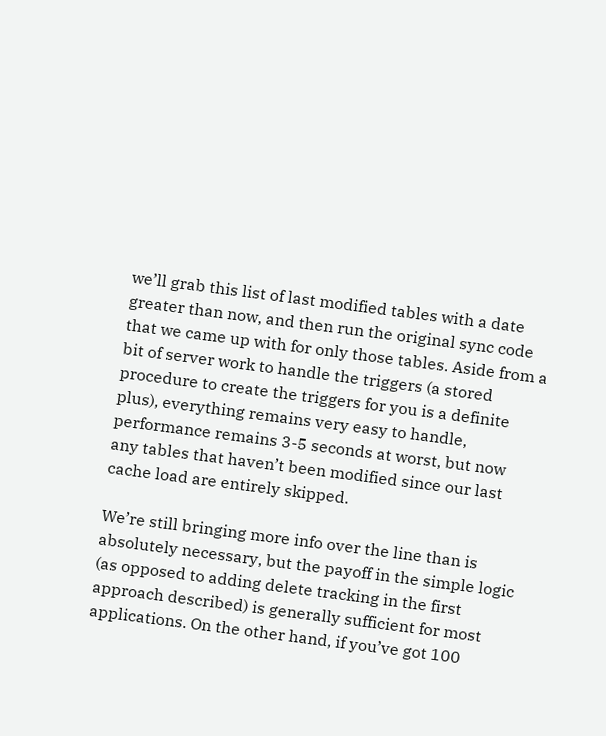we’ll grab this list of last modified tables with a date greater than now, and then run the original sync code that we came up with for only those tables. Aside from a bit of server work to handle the triggers (a stored procedure to create the triggers for you is a definite plus), everything remains very easy to handle, performance remains 3-5 seconds at worst, but now any tables that haven’t been modified since our last cache load are entirely skipped.

We’re still bringing more info over the line than is absolutely necessary, but the payoff in the simple logic (as opposed to adding delete tracking in the first approach described) is generally sufficient for most applications. On the other hand, if you’ve got 100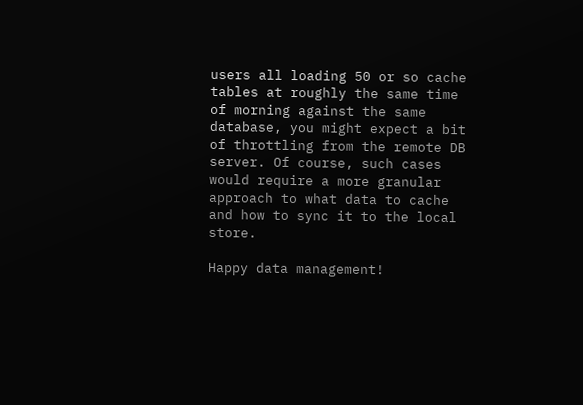users all loading 50 or so cache tables at roughly the same time of morning against the same database, you might expect a bit of throttling from the remote DB server. Of course, such cases would require a more granular approach to what data to cache and how to sync it to the local store.

Happy data management!